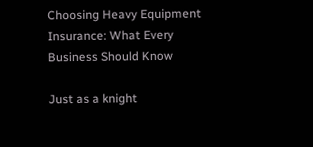Choosing Heavy Equipment Insurance: What Every Business Should Know

Just as a knight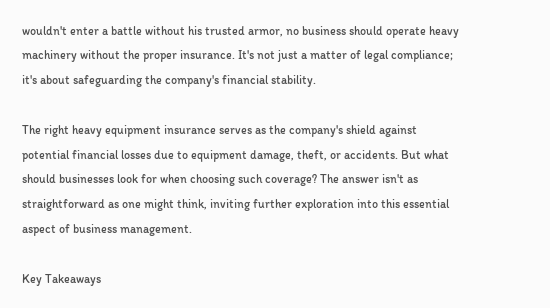wouldn't enter a battle without his trusted armor, no business should operate heavy machinery without the proper insurance. It's not just a matter of legal compliance; it's about safeguarding the company's financial stability.

The right heavy equipment insurance serves as the company's shield against potential financial losses due to equipment damage, theft, or accidents. But what should businesses look for when choosing such coverage? The answer isn't as straightforward as one might think, inviting further exploration into this essential aspect of business management.

Key Takeaways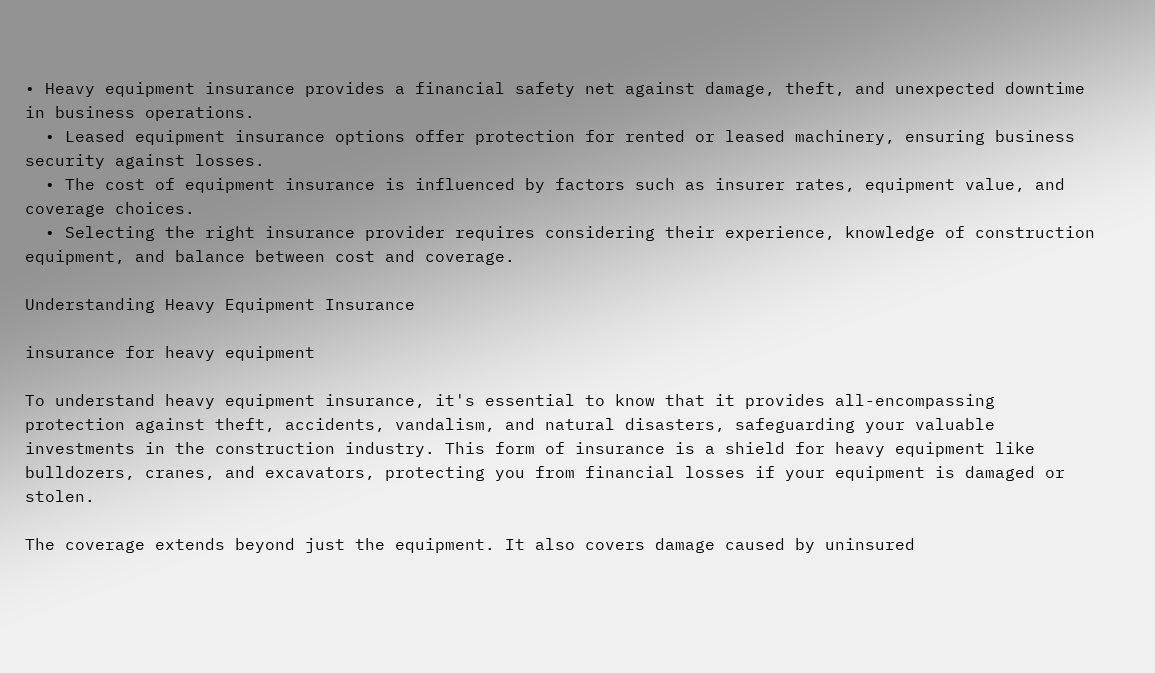• Heavy equipment insurance provides a financial safety net against damage, theft, and unexpected downtime in business operations.
  • Leased equipment insurance options offer protection for rented or leased machinery, ensuring business security against losses.
  • The cost of equipment insurance is influenced by factors such as insurer rates, equipment value, and coverage choices.
  • Selecting the right insurance provider requires considering their experience, knowledge of construction equipment, and balance between cost and coverage.

Understanding Heavy Equipment Insurance

insurance for heavy equipment

To understand heavy equipment insurance, it's essential to know that it provides all-encompassing protection against theft, accidents, vandalism, and natural disasters, safeguarding your valuable investments in the construction industry. This form of insurance is a shield for heavy equipment like bulldozers, cranes, and excavators, protecting you from financial losses if your equipment is damaged or stolen.

The coverage extends beyond just the equipment. It also covers damage caused by uninsured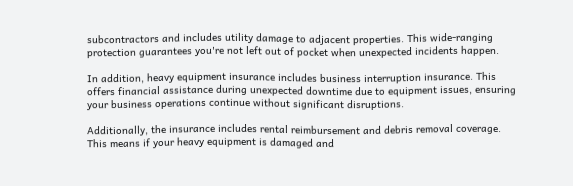subcontractors and includes utility damage to adjacent properties. This wide-ranging protection guarantees you're not left out of pocket when unexpected incidents happen.

In addition, heavy equipment insurance includes business interruption insurance. This offers financial assistance during unexpected downtime due to equipment issues, ensuring your business operations continue without significant disruptions.

Additionally, the insurance includes rental reimbursement and debris removal coverage. This means if your heavy equipment is damaged and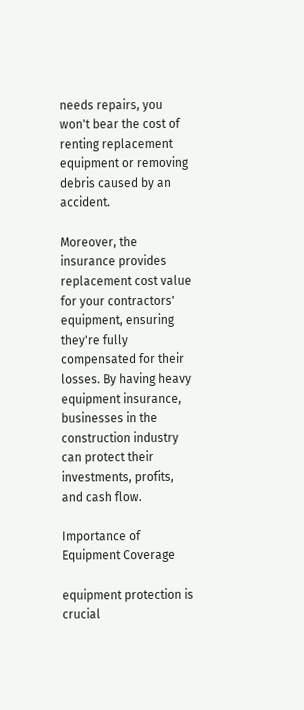needs repairs, you won't bear the cost of renting replacement equipment or removing debris caused by an accident.

Moreover, the insurance provides replacement cost value for your contractors' equipment, ensuring they're fully compensated for their losses. By having heavy equipment insurance, businesses in the construction industry can protect their investments, profits, and cash flow.

Importance of Equipment Coverage

equipment protection is crucial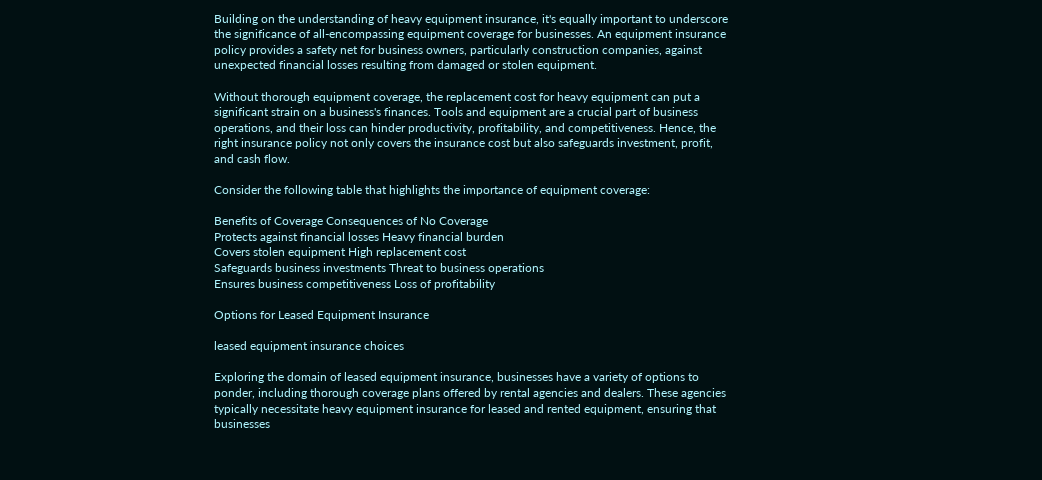Building on the understanding of heavy equipment insurance, it's equally important to underscore the significance of all-encompassing equipment coverage for businesses. An equipment insurance policy provides a safety net for business owners, particularly construction companies, against unexpected financial losses resulting from damaged or stolen equipment.

Without thorough equipment coverage, the replacement cost for heavy equipment can put a significant strain on a business's finances. Tools and equipment are a crucial part of business operations, and their loss can hinder productivity, profitability, and competitiveness. Hence, the right insurance policy not only covers the insurance cost but also safeguards investment, profit, and cash flow.

Consider the following table that highlights the importance of equipment coverage:

Benefits of Coverage Consequences of No Coverage
Protects against financial losses Heavy financial burden
Covers stolen equipment High replacement cost
Safeguards business investments Threat to business operations
Ensures business competitiveness Loss of profitability

Options for Leased Equipment Insurance

leased equipment insurance choices

Exploring the domain of leased equipment insurance, businesses have a variety of options to ponder, including thorough coverage plans offered by rental agencies and dealers. These agencies typically necessitate heavy equipment insurance for leased and rented equipment, ensuring that businesses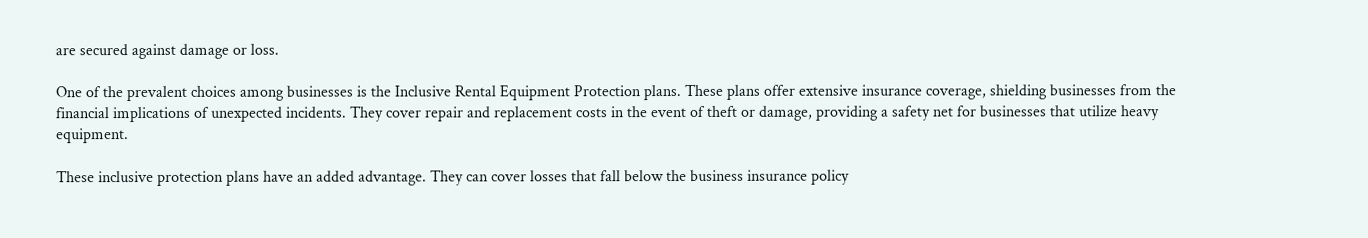are secured against damage or loss.

One of the prevalent choices among businesses is the Inclusive Rental Equipment Protection plans. These plans offer extensive insurance coverage, shielding businesses from the financial implications of unexpected incidents. They cover repair and replacement costs in the event of theft or damage, providing a safety net for businesses that utilize heavy equipment.

These inclusive protection plans have an added advantage. They can cover losses that fall below the business insurance policy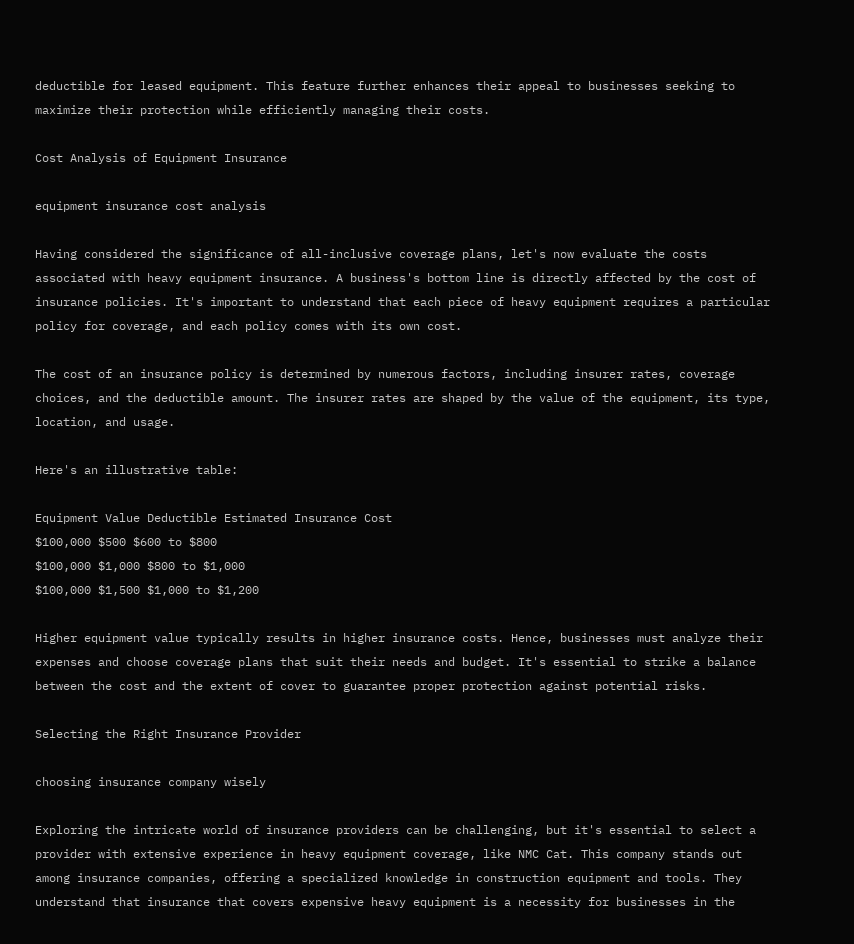deductible for leased equipment. This feature further enhances their appeal to businesses seeking to maximize their protection while efficiently managing their costs.

Cost Analysis of Equipment Insurance

equipment insurance cost analysis

Having considered the significance of all-inclusive coverage plans, let's now evaluate the costs associated with heavy equipment insurance. A business's bottom line is directly affected by the cost of insurance policies. It's important to understand that each piece of heavy equipment requires a particular policy for coverage, and each policy comes with its own cost.

The cost of an insurance policy is determined by numerous factors, including insurer rates, coverage choices, and the deductible amount. The insurer rates are shaped by the value of the equipment, its type, location, and usage.

Here's an illustrative table:

Equipment Value Deductible Estimated Insurance Cost
$100,000 $500 $600 to $800
$100,000 $1,000 $800 to $1,000
$100,000 $1,500 $1,000 to $1,200

Higher equipment value typically results in higher insurance costs. Hence, businesses must analyze their expenses and choose coverage plans that suit their needs and budget. It's essential to strike a balance between the cost and the extent of cover to guarantee proper protection against potential risks.

Selecting the Right Insurance Provider

choosing insurance company wisely

Exploring the intricate world of insurance providers can be challenging, but it's essential to select a provider with extensive experience in heavy equipment coverage, like NMC Cat. This company stands out among insurance companies, offering a specialized knowledge in construction equipment and tools. They understand that insurance that covers expensive heavy equipment is a necessity for businesses in the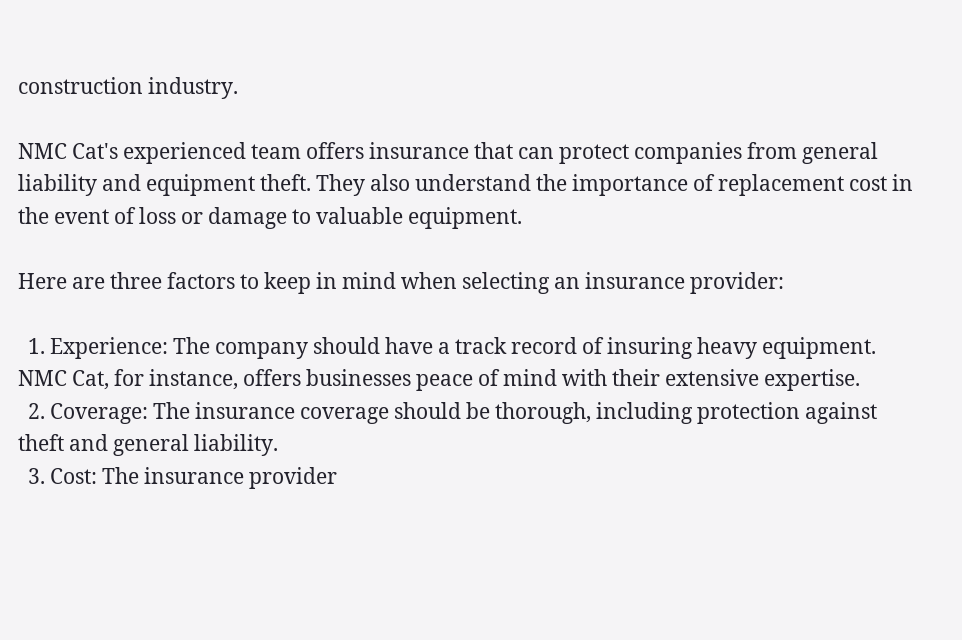construction industry.

NMC Cat's experienced team offers insurance that can protect companies from general liability and equipment theft. They also understand the importance of replacement cost in the event of loss or damage to valuable equipment.

Here are three factors to keep in mind when selecting an insurance provider:

  1. Experience: The company should have a track record of insuring heavy equipment. NMC Cat, for instance, offers businesses peace of mind with their extensive expertise.
  2. Coverage: The insurance coverage should be thorough, including protection against theft and general liability.
  3. Cost: The insurance provider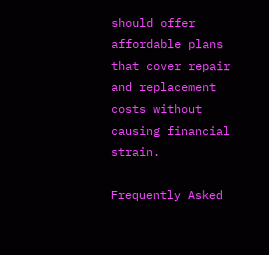should offer affordable plans that cover repair and replacement costs without causing financial strain.

Frequently Asked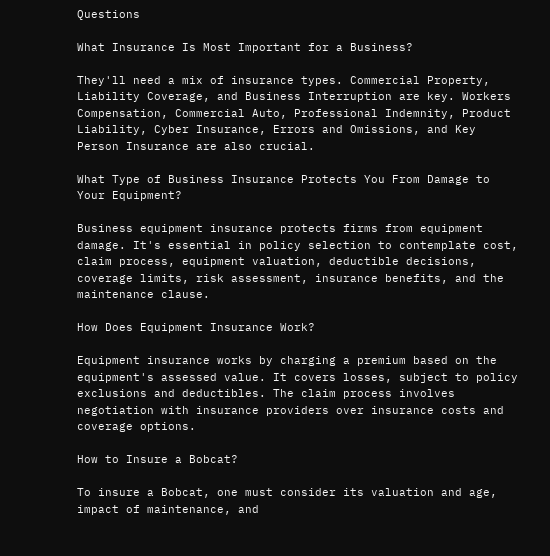Questions

What Insurance Is Most Important for a Business?

They'll need a mix of insurance types. Commercial Property, Liability Coverage, and Business Interruption are key. Workers Compensation, Commercial Auto, Professional Indemnity, Product Liability, Cyber Insurance, Errors and Omissions, and Key Person Insurance are also crucial.

What Type of Business Insurance Protects You From Damage to Your Equipment?

Business equipment insurance protects firms from equipment damage. It's essential in policy selection to contemplate cost, claim process, equipment valuation, deductible decisions, coverage limits, risk assessment, insurance benefits, and the maintenance clause.

How Does Equipment Insurance Work?

Equipment insurance works by charging a premium based on the equipment's assessed value. It covers losses, subject to policy exclusions and deductibles. The claim process involves negotiation with insurance providers over insurance costs and coverage options.

How to Insure a Bobcat?

To insure a Bobcat, one must consider its valuation and age, impact of maintenance, and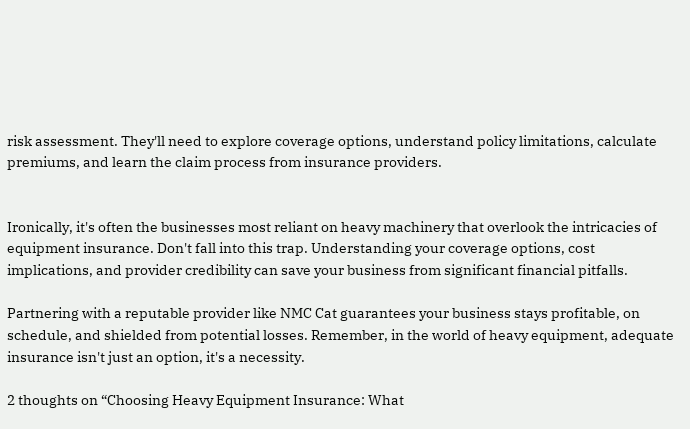risk assessment. They'll need to explore coverage options, understand policy limitations, calculate premiums, and learn the claim process from insurance providers.


Ironically, it's often the businesses most reliant on heavy machinery that overlook the intricacies of equipment insurance. Don't fall into this trap. Understanding your coverage options, cost implications, and provider credibility can save your business from significant financial pitfalls.

Partnering with a reputable provider like NMC Cat guarantees your business stays profitable, on schedule, and shielded from potential losses. Remember, in the world of heavy equipment, adequate insurance isn't just an option, it's a necessity.

2 thoughts on “Choosing Heavy Equipment Insurance: What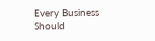Every Business Should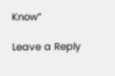Know”

Leave a Reply